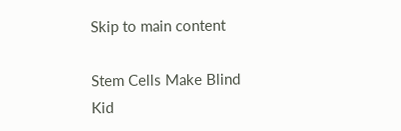Skip to main content

Stem Cells Make Blind Kid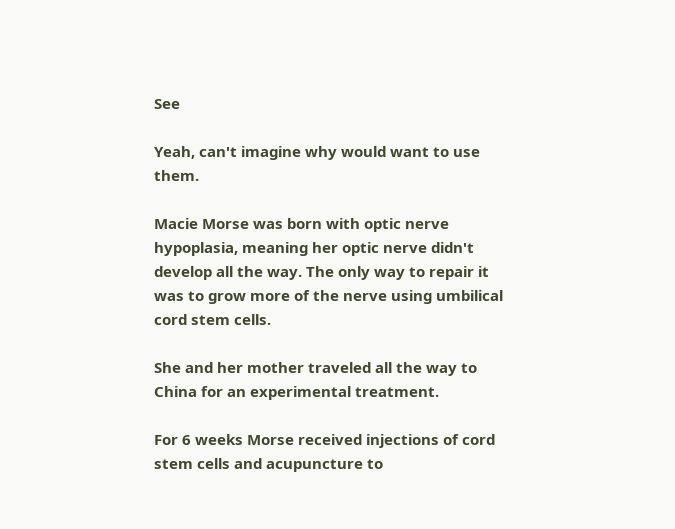See

Yeah, can't imagine why would want to use them.

Macie Morse was born with optic nerve hypoplasia, meaning her optic nerve didn't develop all the way. The only way to repair it was to grow more of the nerve using umbilical cord stem cells.

She and her mother traveled all the way to China for an experimental treatment.

For 6 weeks Morse received injections of cord stem cells and acupuncture to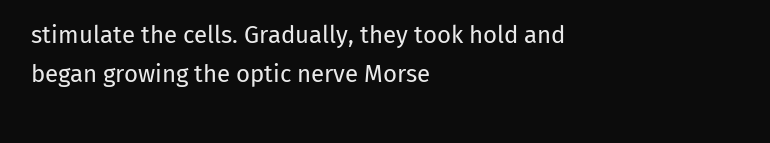stimulate the cells. Gradually, they took hold and began growing the optic nerve Morse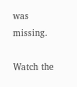was missing.

Watch the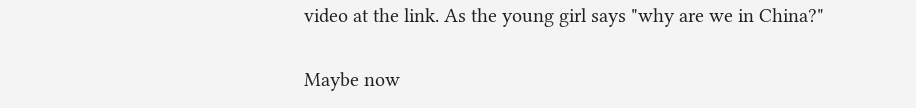video at the link. As the young girl says "why are we in China?"

Maybe now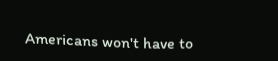Americans won't have to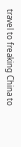travel to freaking China to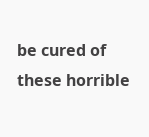be cured of these horrible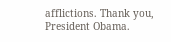afflictions. Thank you, President Obama.